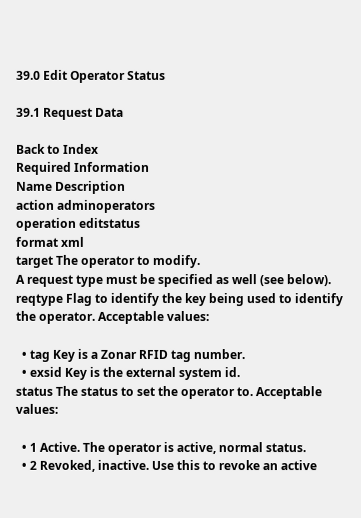39.0 Edit Operator Status

39.1 Request Data

Back to Index
Required Information
Name Description
action adminoperators
operation editstatus
format xml
target The operator to modify.
A request type must be specified as well (see below).
reqtype Flag to identify the key being used to identify the operator. Acceptable values:

  • tag Key is a Zonar RFID tag number.
  • exsid Key is the external system id.
status The status to set the operator to. Acceptable values:

  • 1 Active. The operator is active, normal status.
  • 2 Revoked, inactive. Use this to revoke an active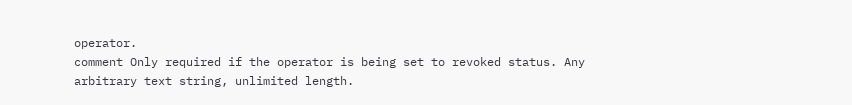operator.
comment Only required if the operator is being set to revoked status. Any arbitrary text string, unlimited length.